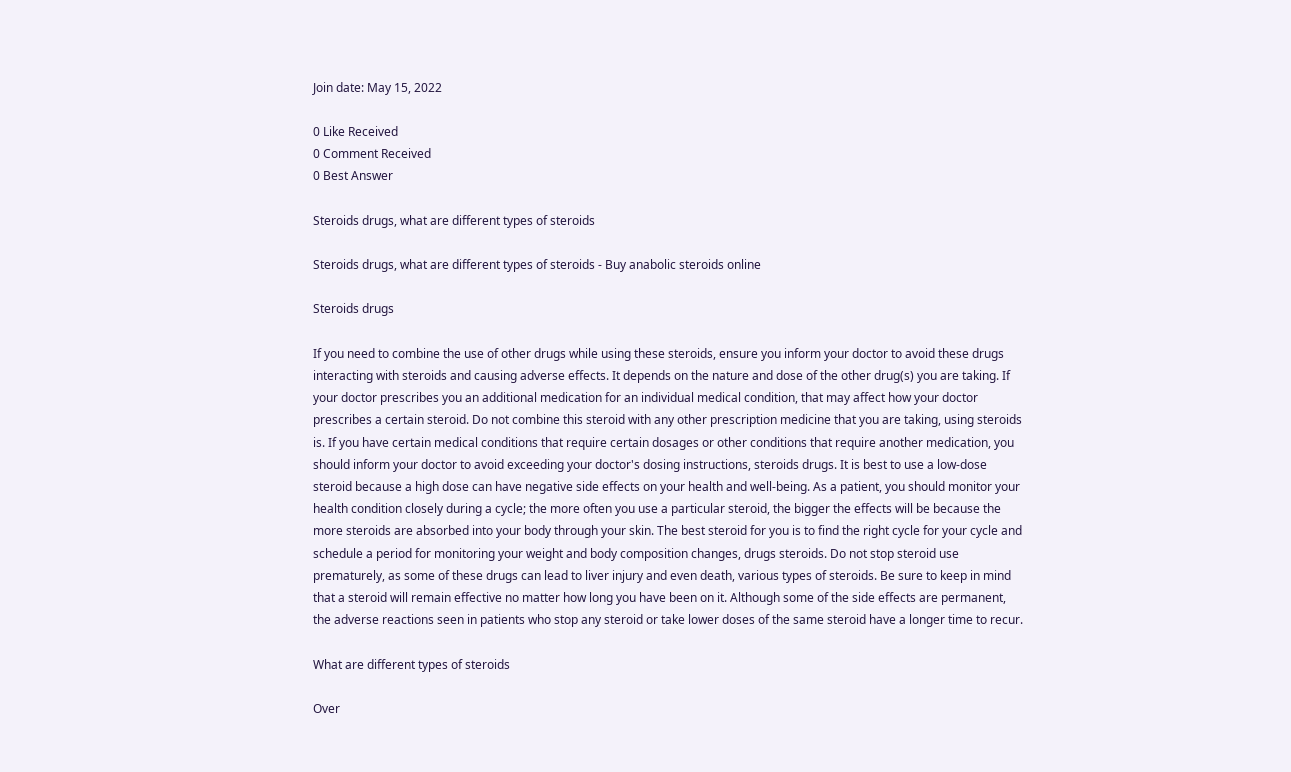Join date: May 15, 2022

0 Like Received
0 Comment Received
0 Best Answer

Steroids drugs, what are different types of steroids

Steroids drugs, what are different types of steroids - Buy anabolic steroids online

Steroids drugs

If you need to combine the use of other drugs while using these steroids, ensure you inform your doctor to avoid these drugs interacting with steroids and causing adverse effects. It depends on the nature and dose of the other drug(s) you are taking. If your doctor prescribes you an additional medication for an individual medical condition, that may affect how your doctor prescribes a certain steroid. Do not combine this steroid with any other prescription medicine that you are taking, using steroids is. If you have certain medical conditions that require certain dosages or other conditions that require another medication, you should inform your doctor to avoid exceeding your doctor's dosing instructions, steroids drugs. It is best to use a low-dose steroid because a high dose can have negative side effects on your health and well-being. As a patient, you should monitor your health condition closely during a cycle; the more often you use a particular steroid, the bigger the effects will be because the more steroids are absorbed into your body through your skin. The best steroid for you is to find the right cycle for your cycle and schedule a period for monitoring your weight and body composition changes, drugs steroids. Do not stop steroid use prematurely, as some of these drugs can lead to liver injury and even death, various types of steroids. Be sure to keep in mind that a steroid will remain effective no matter how long you have been on it. Although some of the side effects are permanent, the adverse reactions seen in patients who stop any steroid or take lower doses of the same steroid have a longer time to recur.

What are different types of steroids

Over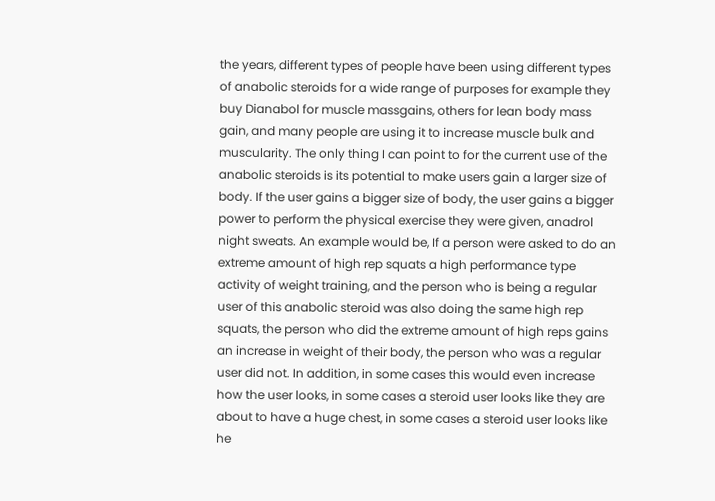the years, different types of people have been using different types of anabolic steroids for a wide range of purposes for example they buy Dianabol for muscle massgains, others for lean body mass gain, and many people are using it to increase muscle bulk and muscularity. The only thing I can point to for the current use of the anabolic steroids is its potential to make users gain a larger size of body. If the user gains a bigger size of body, the user gains a bigger power to perform the physical exercise they were given, anadrol night sweats. An example would be, If a person were asked to do an extreme amount of high rep squats a high performance type activity of weight training, and the person who is being a regular user of this anabolic steroid was also doing the same high rep squats, the person who did the extreme amount of high reps gains an increase in weight of their body, the person who was a regular user did not. In addition, in some cases this would even increase how the user looks, in some cases a steroid user looks like they are about to have a huge chest, in some cases a steroid user looks like he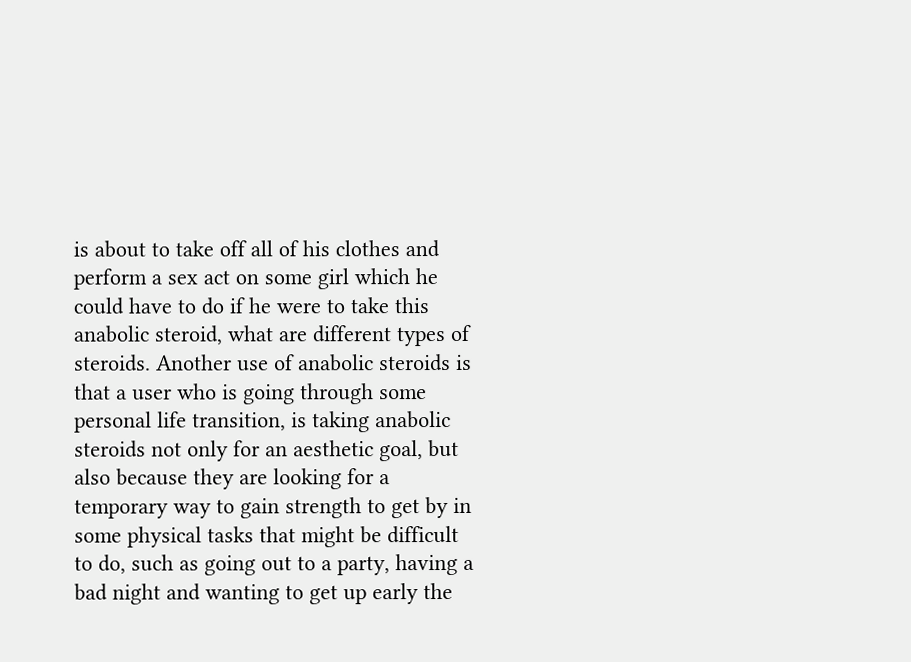is about to take off all of his clothes and perform a sex act on some girl which he could have to do if he were to take this anabolic steroid, what are different types of steroids. Another use of anabolic steroids is that a user who is going through some personal life transition, is taking anabolic steroids not only for an aesthetic goal, but also because they are looking for a temporary way to gain strength to get by in some physical tasks that might be difficult to do, such as going out to a party, having a bad night and wanting to get up early the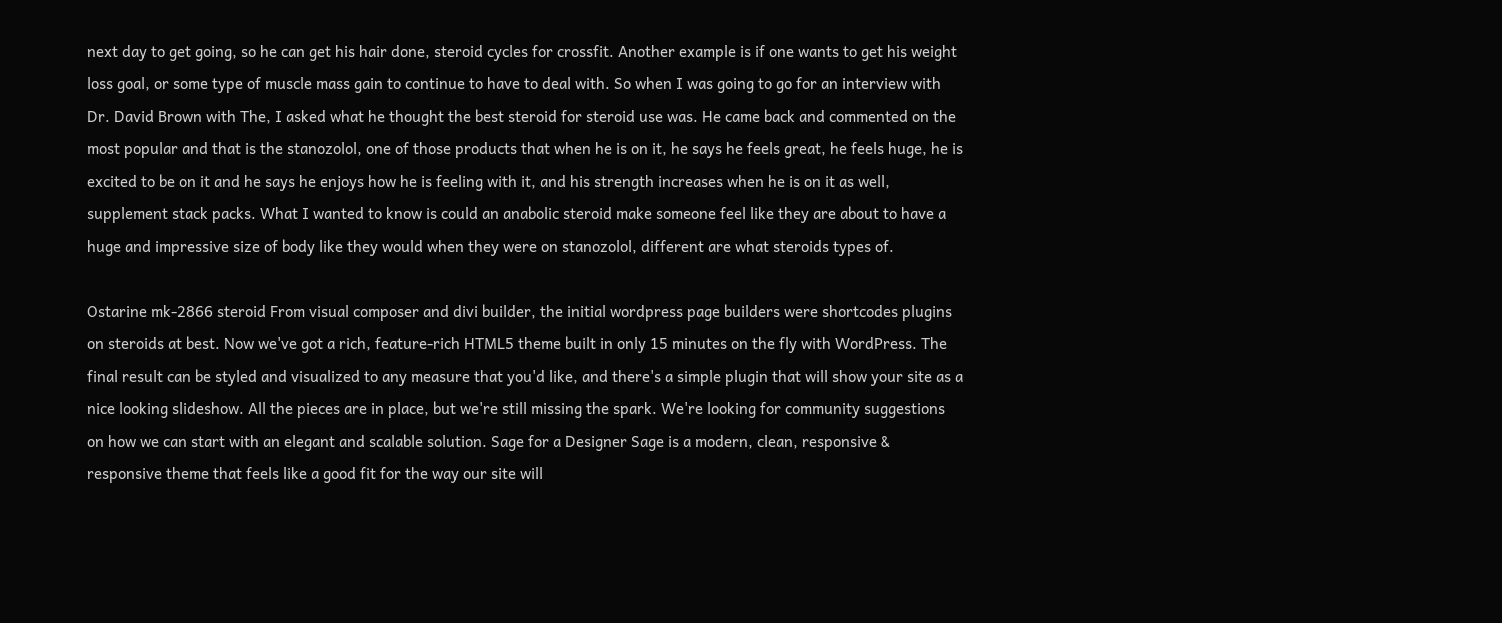next day to get going, so he can get his hair done, steroid cycles for crossfit. Another example is if one wants to get his weight loss goal, or some type of muscle mass gain to continue to have to deal with. So when I was going to go for an interview with Dr. David Brown with The, I asked what he thought the best steroid for steroid use was. He came back and commented on the most popular and that is the stanozolol, one of those products that when he is on it, he says he feels great, he feels huge, he is excited to be on it and he says he enjoys how he is feeling with it, and his strength increases when he is on it as well, supplement stack packs. What I wanted to know is could an anabolic steroid make someone feel like they are about to have a huge and impressive size of body like they would when they were on stanozolol, different are what steroids types of.

Ostarine mk-2866 steroid From visual composer and divi builder, the initial wordpress page builders were shortcodes plugins on steroids at best. Now we've got a rich, feature-rich HTML5 theme built in only 15 minutes on the fly with WordPress. The final result can be styled and visualized to any measure that you'd like, and there's a simple plugin that will show your site as a nice looking slideshow. All the pieces are in place, but we're still missing the spark. We're looking for community suggestions on how we can start with an elegant and scalable solution. Sage for a Designer Sage is a modern, clean, responsive & responsive theme that feels like a good fit for the way our site will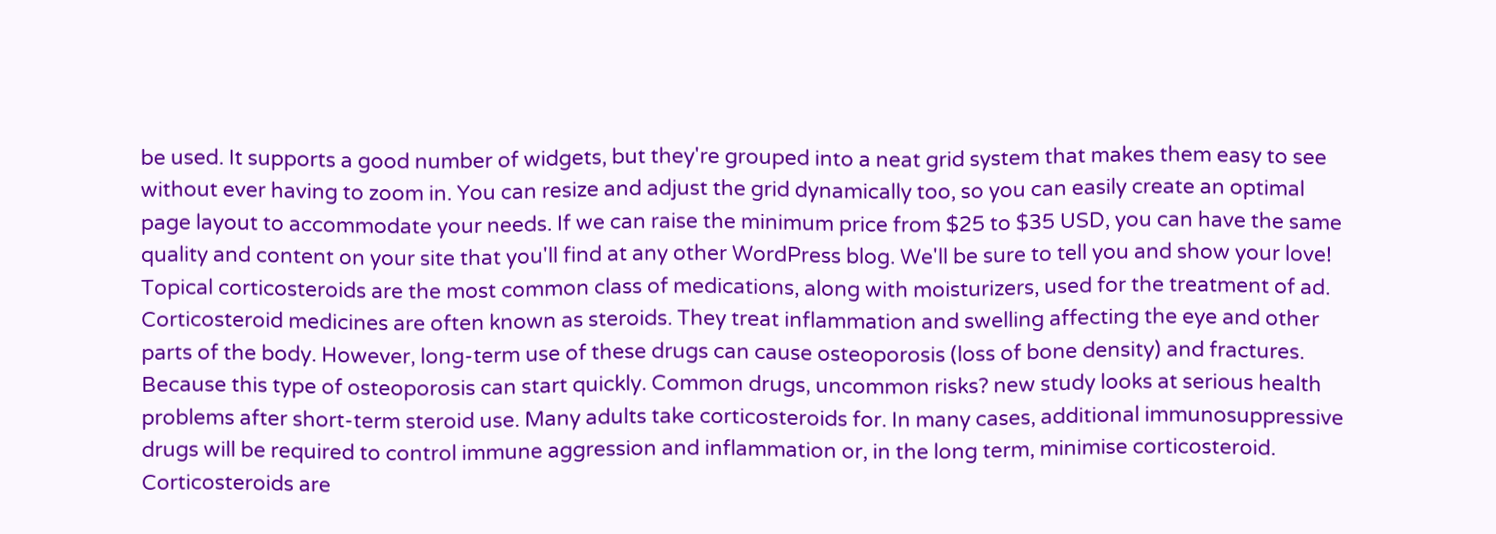be used. It supports a good number of widgets, but they're grouped into a neat grid system that makes them easy to see without ever having to zoom in. You can resize and adjust the grid dynamically too, so you can easily create an optimal page layout to accommodate your needs. If we can raise the minimum price from $25 to $35 USD, you can have the same quality and content on your site that you'll find at any other WordPress blog. We'll be sure to tell you and show your love! Topical corticosteroids are the most common class of medications, along with moisturizers, used for the treatment of ad. Corticosteroid medicines are often known as steroids. They treat inflammation and swelling affecting the eye and other parts of the body. However, long-term use of these drugs can cause osteoporosis (loss of bone density) and fractures. Because this type of osteoporosis can start quickly. Common drugs, uncommon risks? new study looks at serious health problems after short-term steroid use. Many adults take corticosteroids for. In many cases, additional immunosuppressive drugs will be required to control immune aggression and inflammation or, in the long term, minimise corticosteroid. Corticosteroids are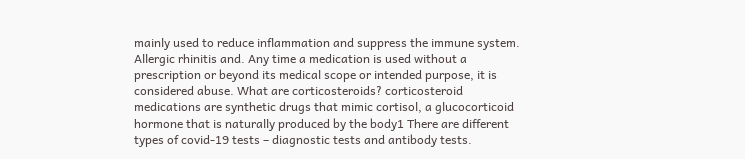mainly used to reduce inflammation and suppress the immune system. Allergic rhinitis and. Any time a medication is used without a prescription or beyond its medical scope or intended purpose, it is considered abuse. What are corticosteroids? corticosteroid medications are synthetic drugs that mimic cortisol, a glucocorticoid hormone that is naturally produced by the body1 There are different types of covid-19 tests – diagnostic tests and antibody tests.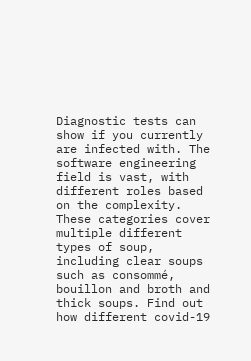Diagnostic tests can show if you currently are infected with. The software engineering field is vast, with different roles based on the complexity. These categories cover multiple different types of soup, including clear soups such as consommé, bouillon and broth and thick soups. Find out how different covid-19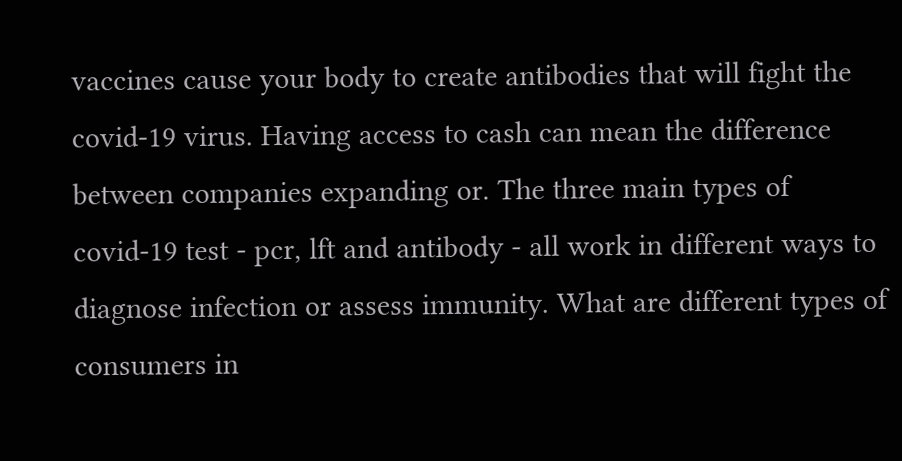vaccines cause your body to create antibodies that will fight the covid-19 virus. Having access to cash can mean the difference between companies expanding or. The three main types of covid-19 test - pcr, lft and antibody - all work in different ways to diagnose infection or assess immunity. What are different types of consumers in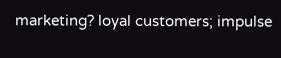marketing? loyal customers; impulse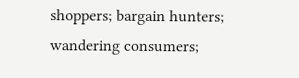shoppers; bargain hunters; wandering consumers;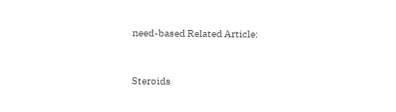need-based Related Article:


Steroids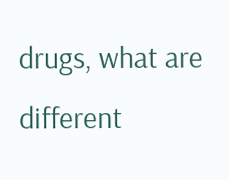drugs, what are different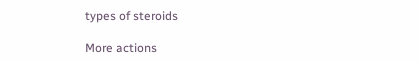types of steroids

More actions